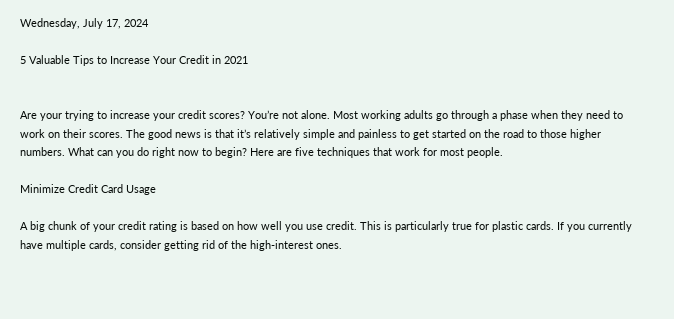Wednesday, July 17, 2024

5 Valuable Tips to Increase Your Credit in 2021


Are your trying to increase your credit scores? You’re not alone. Most working adults go through a phase when they need to work on their scores. The good news is that it’s relatively simple and painless to get started on the road to those higher numbers. What can you do right now to begin? Here are five techniques that work for most people.

Minimize Credit Card Usage

A big chunk of your credit rating is based on how well you use credit. This is particularly true for plastic cards. If you currently have multiple cards, consider getting rid of the high-interest ones.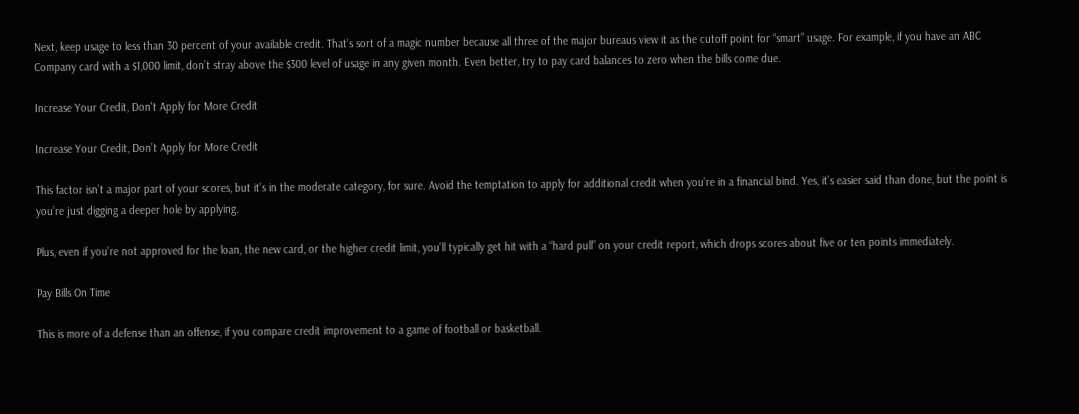Next, keep usage to less than 30 percent of your available credit. That’s sort of a magic number because all three of the major bureaus view it as the cutoff point for “smart” usage. For example, if you have an ABC Company card with a $1,000 limit, don’t stray above the $300 level of usage in any given month. Even better, try to pay card balances to zero when the bills come due.

Increase Your Credit, Don't Apply for More Credit

Increase Your Credit, Don’t Apply for More Credit

This factor isn’t a major part of your scores, but it’s in the moderate category, for sure. Avoid the temptation to apply for additional credit when you’re in a financial bind. Yes, it’s easier said than done, but the point is you’re just digging a deeper hole by applying.

Plus, even if you’re not approved for the loan, the new card, or the higher credit limit, you’ll typically get hit with a “hard pull” on your credit report, which drops scores about five or ten points immediately.

Pay Bills On Time

This is more of a defense than an offense, if you compare credit improvement to a game of football or basketball.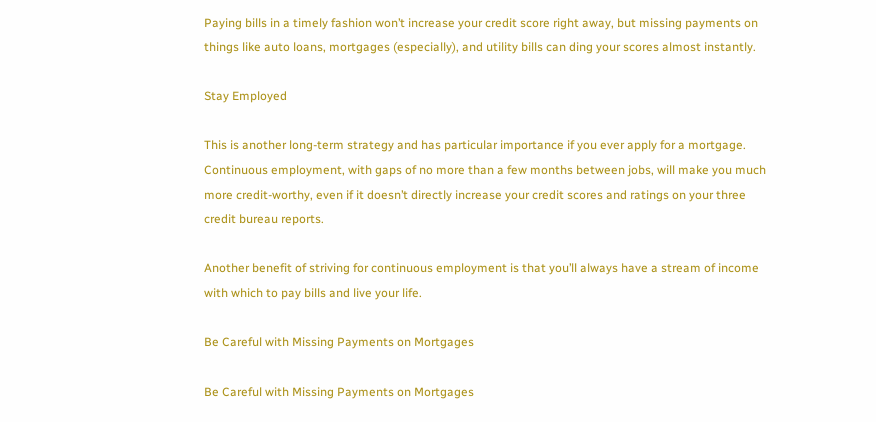Paying bills in a timely fashion won’t increase your credit score right away, but missing payments on things like auto loans, mortgages (especially), and utility bills can ding your scores almost instantly.

Stay Employed

This is another long-term strategy and has particular importance if you ever apply for a mortgage. Continuous employment, with gaps of no more than a few months between jobs, will make you much more credit-worthy, even if it doesn’t directly increase your credit scores and ratings on your three credit bureau reports.

Another benefit of striving for continuous employment is that you’ll always have a stream of income with which to pay bills and live your life.

Be Careful with Missing Payments on Mortgages

Be Careful with Missing Payments on Mortgages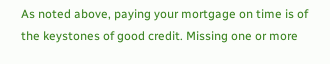As noted above, paying your mortgage on time is of the keystones of good credit. Missing one or more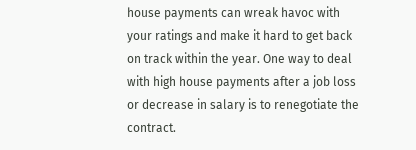house payments can wreak havoc with your ratings and make it hard to get back on track within the year. One way to deal with high house payments after a job loss or decrease in salary is to renegotiate the contract.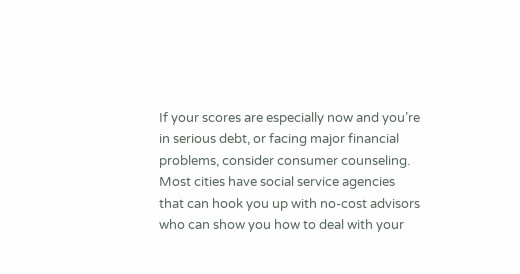If your scores are especially now and you’re in serious debt, or facing major financial problems, consider consumer counseling. Most cities have social service agencies that can hook you up with no-cost advisors who can show you how to deal with your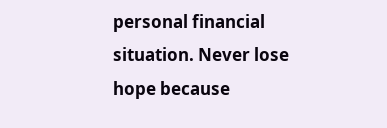personal financial situation. Never lose hope because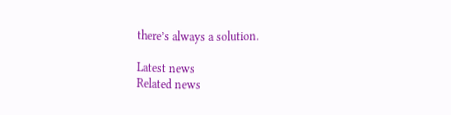there’s always a solution.

Latest news
Related news